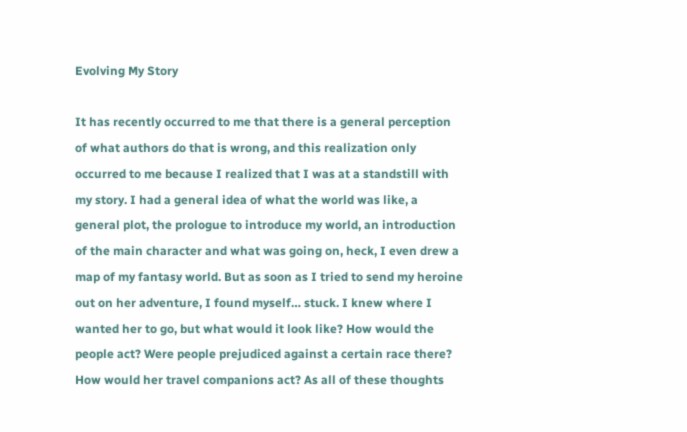Evolving My Story

It has recently occurred to me that there is a general perception of what authors do that is wrong, and this realization only occurred to me because I realized that I was at a standstill with my story. I had a general idea of what the world was like, a general plot, the prologue to introduce my world, an introduction of the main character and what was going on, heck, I even drew a map of my fantasy world. But as soon as I tried to send my heroine out on her adventure, I found myself… stuck. I knew where I wanted her to go, but what would it look like? How would the people act? Were people prejudiced against a certain race there? How would her travel companions act? As all of these thoughts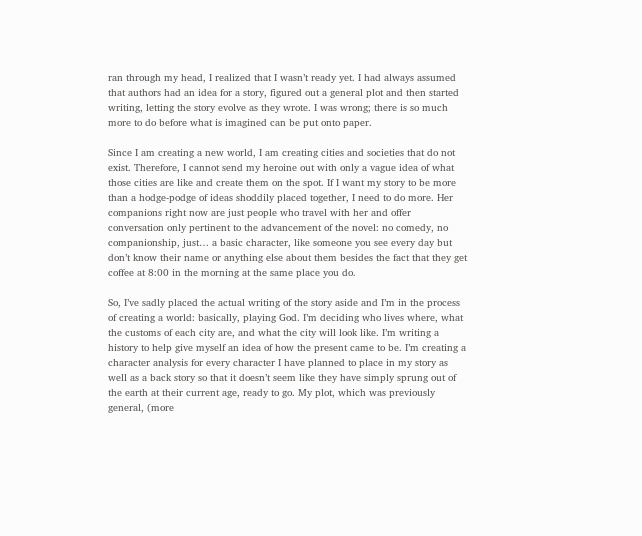ran through my head, I realized that I wasn’t ready yet. I had always assumed that authors had an idea for a story, figured out a general plot and then started writing, letting the story evolve as they wrote. I was wrong; there is so much more to do before what is imagined can be put onto paper.

Since I am creating a new world, I am creating cities and societies that do not exist. Therefore, I cannot send my heroine out with only a vague idea of what those cities are like and create them on the spot. If I want my story to be more than a hodge-podge of ideas shoddily placed together, I need to do more. Her companions right now are just people who travel with her and offer conversation only pertinent to the advancement of the novel: no comedy, no companionship, just… a basic character, like someone you see every day but don’t know their name or anything else about them besides the fact that they get coffee at 8:00 in the morning at the same place you do.

So, I’ve sadly placed the actual writing of the story aside and I’m in the process of creating a world: basically, playing God. I’m deciding who lives where, what the customs of each city are, and what the city will look like. I’m writing a history to help give myself an idea of how the present came to be. I’m creating a character analysis for every character I have planned to place in my story as well as a back story so that it doesn’t seem like they have simply sprung out of the earth at their current age, ready to go. My plot, which was previously general, (more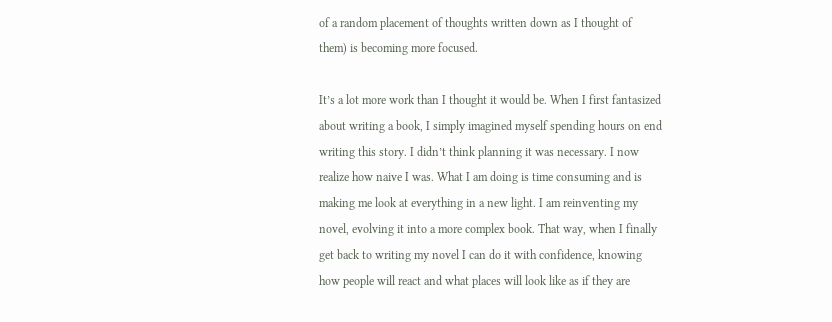of a random placement of thoughts written down as I thought of them) is becoming more focused.

It’s a lot more work than I thought it would be. When I first fantasized about writing a book, I simply imagined myself spending hours on end writing this story. I didn’t think planning it was necessary. I now realize how naive I was. What I am doing is time consuming and is making me look at everything in a new light. I am reinventing my novel, evolving it into a more complex book. That way, when I finally get back to writing my novel I can do it with confidence, knowing how people will react and what places will look like as if they are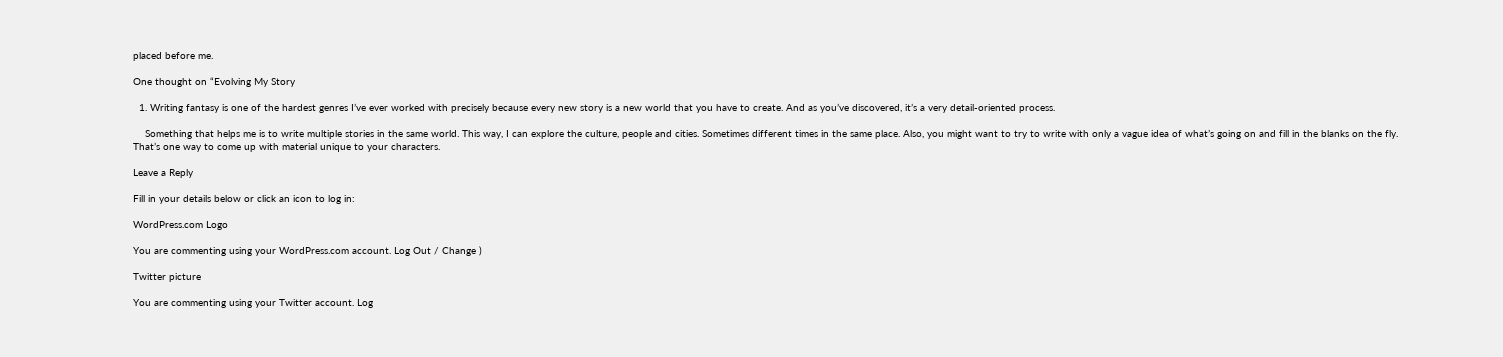placed before me.

One thought on “Evolving My Story

  1. Writing fantasy is one of the hardest genres I’ve ever worked with precisely because every new story is a new world that you have to create. And as you’ve discovered, it’s a very detail-oriented process.

    Something that helps me is to write multiple stories in the same world. This way, I can explore the culture, people and cities. Sometimes different times in the same place. Also, you might want to try to write with only a vague idea of what’s going on and fill in the blanks on the fly. That’s one way to come up with material unique to your characters.

Leave a Reply

Fill in your details below or click an icon to log in:

WordPress.com Logo

You are commenting using your WordPress.com account. Log Out / Change )

Twitter picture

You are commenting using your Twitter account. Log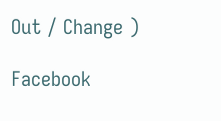Out / Change )

Facebook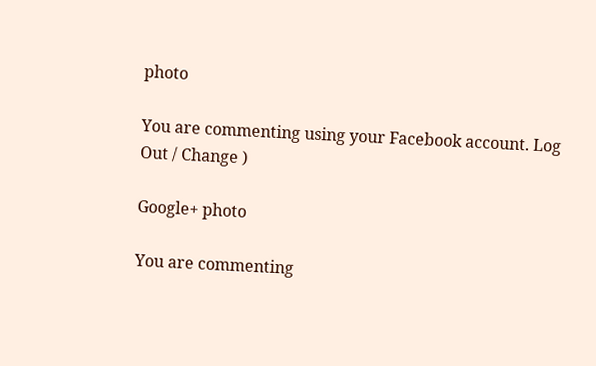photo

You are commenting using your Facebook account. Log Out / Change )

Google+ photo

You are commenting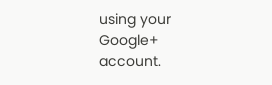using your Google+ account.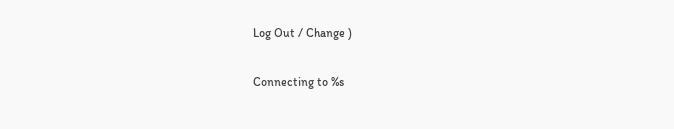Log Out / Change )

Connecting to %s